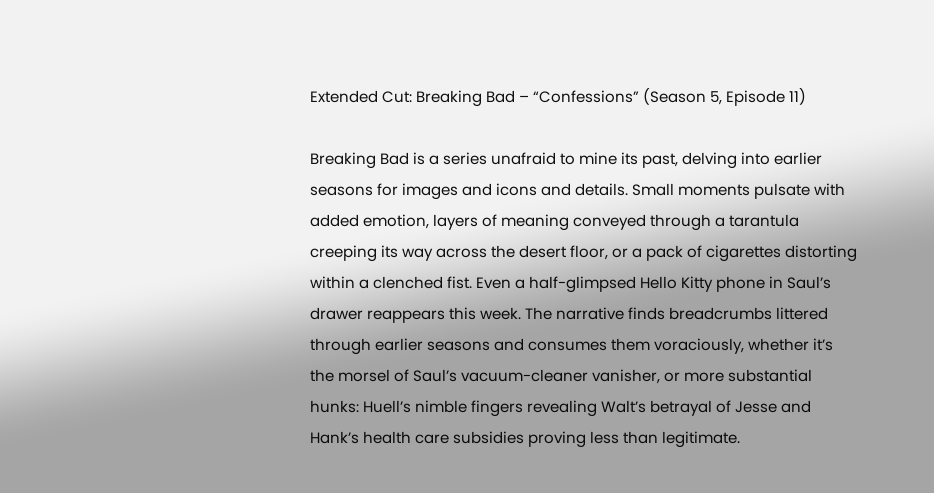Extended Cut: Breaking Bad – “Confessions” (Season 5, Episode 11)

Breaking Bad is a series unafraid to mine its past, delving into earlier seasons for images and icons and details. Small moments pulsate with added emotion, layers of meaning conveyed through a tarantula creeping its way across the desert floor, or a pack of cigarettes distorting within a clenched fist. Even a half-glimpsed Hello Kitty phone in Saul’s drawer reappears this week. The narrative finds breadcrumbs littered through earlier seasons and consumes them voraciously, whether it’s the morsel of Saul’s vacuum-cleaner vanisher, or more substantial hunks: Huell’s nimble fingers revealing Walt’s betrayal of Jesse and Hank’s health care subsidies proving less than legitimate.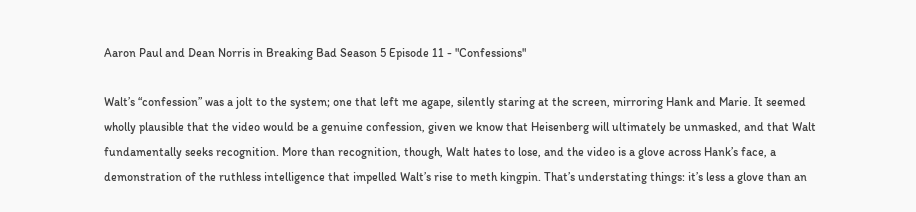Aaron Paul and Dean Norris in Breaking Bad Season 5 Episode 11 - "Confessions"

Walt’s “confession” was a jolt to the system; one that left me agape, silently staring at the screen, mirroring Hank and Marie. It seemed wholly plausible that the video would be a genuine confession, given we know that Heisenberg will ultimately be unmasked, and that Walt fundamentally seeks recognition. More than recognition, though, Walt hates to lose, and the video is a glove across Hank’s face, a demonstration of the ruthless intelligence that impelled Walt’s rise to meth kingpin. That’s understating things: it’s less a glove than an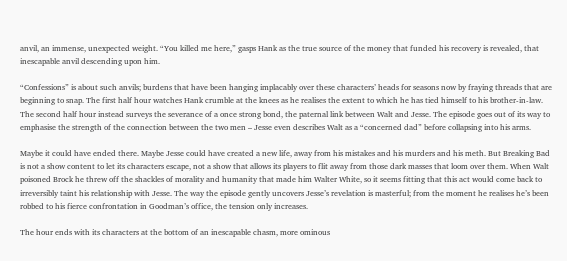anvil, an immense, unexpected weight. “You killed me here,” gasps Hank as the true source of the money that funded his recovery is revealed, that inescapable anvil descending upon him.

“Confessions” is about such anvils; burdens that have been hanging implacably over these characters’ heads for seasons now by fraying threads that are beginning to snap. The first half hour watches Hank crumble at the knees as he realises the extent to which he has tied himself to his brother-in-law. The second half hour instead surveys the severance of a once strong bond, the paternal link between Walt and Jesse. The episode goes out of its way to emphasise the strength of the connection between the two men – Jesse even describes Walt as a “concerned dad” before collapsing into his arms.

Maybe it could have ended there. Maybe Jesse could have created a new life, away from his mistakes and his murders and his meth. But Breaking Bad is not a show content to let its characters escape, not a show that allows its players to flit away from those dark masses that loom over them. When Walt poisoned Brock he threw off the shackles of morality and humanity that made him Walter White, so it seems fitting that this act would come back to irreversibly taint his relationship with Jesse. The way the episode gently uncovers Jesse’s revelation is masterful; from the moment he realises he’s been robbed to his fierce confrontation in Goodman’s office, the tension only increases.

The hour ends with its characters at the bottom of an inescapable chasm, more ominous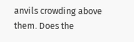anvils crowding above them. Does the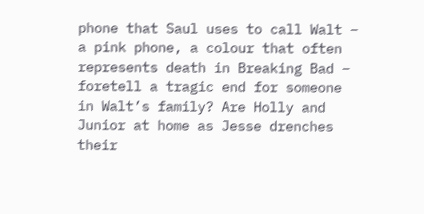phone that Saul uses to call Walt – a pink phone, a colour that often represents death in Breaking Bad – foretell a tragic end for someone in Walt’s family? Are Holly and Junior at home as Jesse drenches their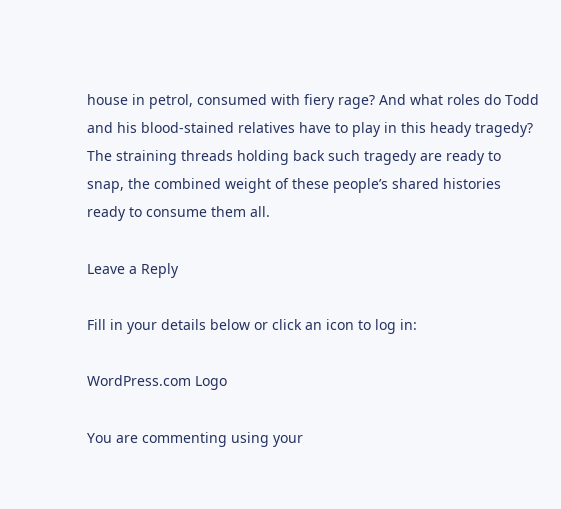house in petrol, consumed with fiery rage? And what roles do Todd and his blood-stained relatives have to play in this heady tragedy? The straining threads holding back such tragedy are ready to snap, the combined weight of these people’s shared histories ready to consume them all.

Leave a Reply

Fill in your details below or click an icon to log in:

WordPress.com Logo

You are commenting using your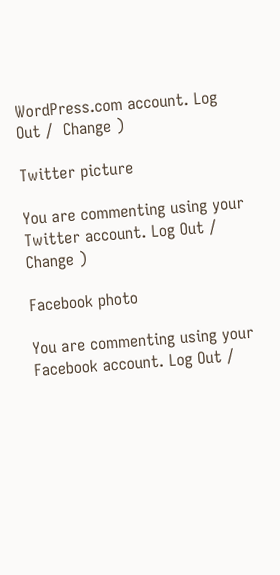WordPress.com account. Log Out /  Change )

Twitter picture

You are commenting using your Twitter account. Log Out /  Change )

Facebook photo

You are commenting using your Facebook account. Log Out /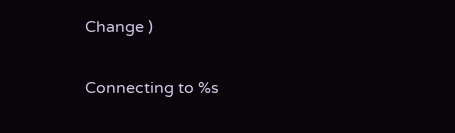Change )

Connecting to %s